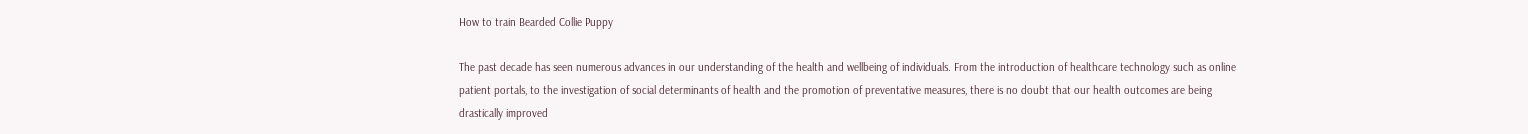How to train Bearded Collie Puppy

The past decade has seen numerous advances in our understanding of the health and wellbeing of individuals. From the introduction of healthcare technology such as online patient portals, to the investigation of social determinants of health and the promotion of preventative measures, there is no doubt that our health outcomes are being drastically improved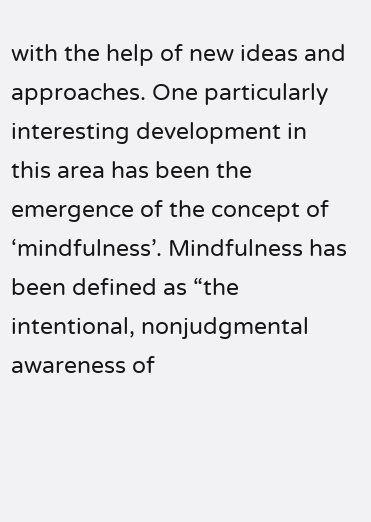with the help of new ideas and approaches. One particularly interesting development in this area has been the emergence of the concept of ‘mindfulness’. Mindfulness has been defined as “the intentional, nonjudgmental awareness of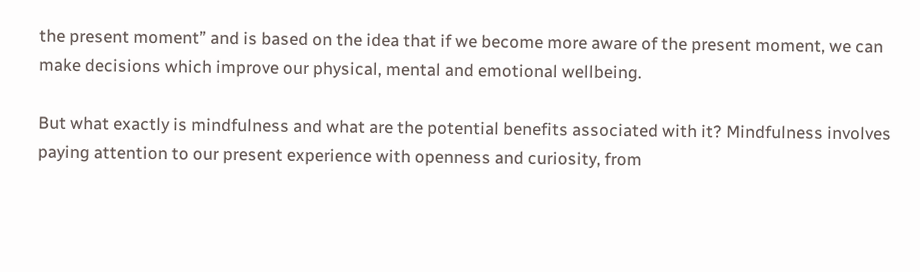the present moment” and is based on the idea that if we become more aware of the present moment, we can make decisions which improve our physical, mental and emotional wellbeing.

But what exactly is mindfulness and what are the potential benefits associated with it? Mindfulness involves paying attention to our present experience with openness and curiosity, from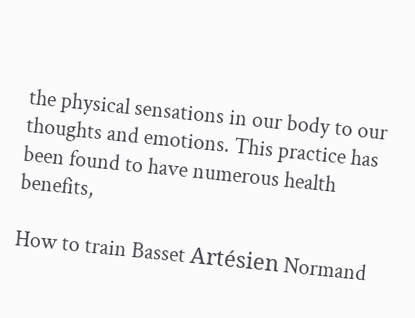the physical sensations in our body to our thoughts and emotions. This practice has been found to have numerous health benefits,

How to train Basset Artésien Normand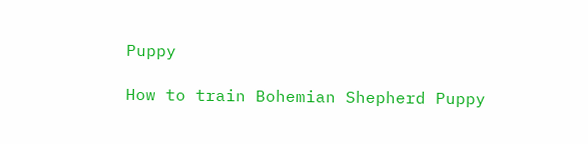Puppy

How to train Bohemian Shepherd Puppy